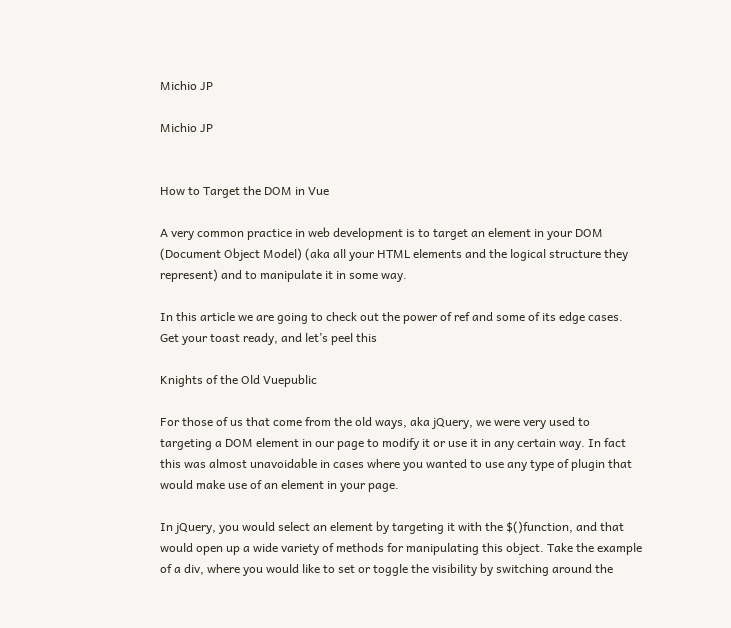Michio JP

Michio JP


How to Target the DOM in Vue

A very common practice in web development is to target an element in your DOM (Document Object Model) (aka all your HTML elements and the logical structure they represent) and to manipulate it in some way.

In this article we are going to check out the power of ref and some of its edge cases. Get your toast ready, and let’s peel this

Knights of the Old Vuepublic

For those of us that come from the old ways, aka jQuery, we were very used to targeting a DOM element in our page to modify it or use it in any certain way. In fact this was almost unavoidable in cases where you wanted to use any type of plugin that would make use of an element in your page.

In jQuery, you would select an element by targeting it with the $()function, and that would open up a wide variety of methods for manipulating this object. Take the example of a div, where you would like to set or toggle the visibility by switching around the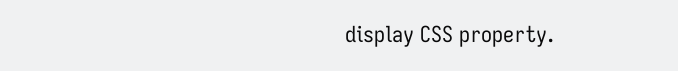display CSS property.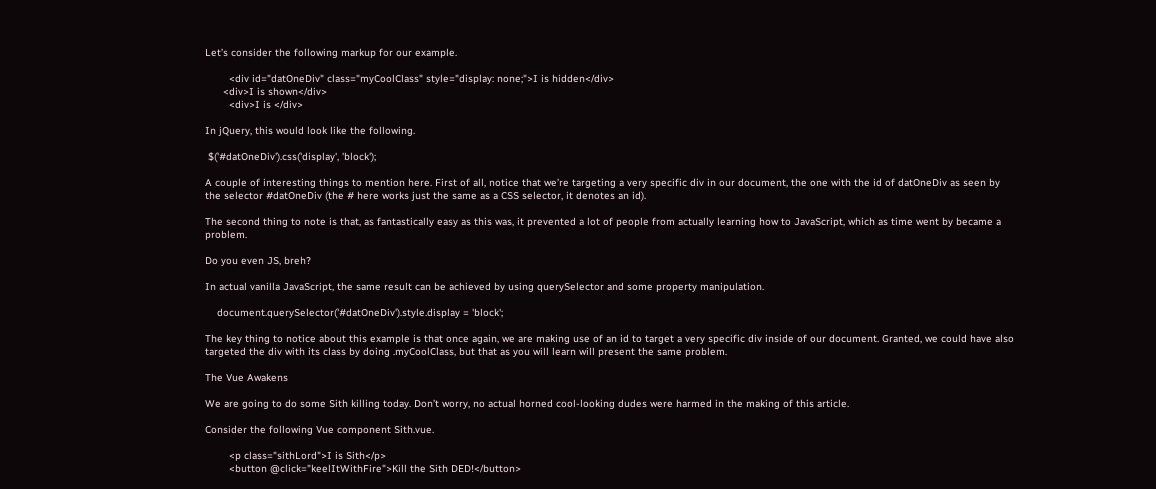Let’s consider the following markup for our example.

        <div id="datOneDiv" class="myCoolClass" style="display: none;">I is hidden</div>
      <div>I is shown</div>
        <div>I is </div>

In jQuery, this would look like the following.

 $('#datOneDiv').css('display', 'block');

A couple of interesting things to mention here. First of all, notice that we’re targeting a very specific div in our document, the one with the id of datOneDiv as seen by the selector #datOneDiv (the # here works just the same as a CSS selector, it denotes an id).

The second thing to note is that, as fantastically easy as this was, it prevented a lot of people from actually learning how to JavaScript, which as time went by became a problem.

Do you even JS, breh?

In actual vanilla JavaScript, the same result can be achieved by using querySelector and some property manipulation.

    document.querySelector('#datOneDiv').style.display = 'block';

The key thing to notice about this example is that once again, we are making use of an id to target a very specific div inside of our document. Granted, we could have also targeted the div with its class by doing .myCoolClass, but that as you will learn will present the same problem.

The Vue Awakens

We are going to do some Sith killing today. Don’t worry, no actual horned cool-looking dudes were harmed in the making of this article.

Consider the following Vue component Sith.vue.

        <p class="sithLord">I is Sith</p>
        <button @click="keelItWithFire">Kill the Sith DED!</button>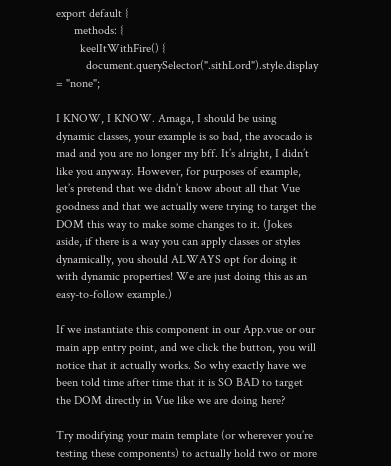export default {
      methods: {
        keelItWithFire() {
          document.querySelector(".sithLord").style.display = "none";

I KNOW, I KNOW. Amaga, I should be using dynamic classes, your example is so bad, the avocado is mad and you are no longer my bff. It’s alright, I didn’t like you anyway. However, for purposes of example, let’s pretend that we didn’t know about all that Vue goodness and that we actually were trying to target the DOM this way to make some changes to it. (Jokes aside, if there is a way you can apply classes or styles dynamically, you should ALWAYS opt for doing it with dynamic properties! We are just doing this as an easy-to-follow example.)

If we instantiate this component in our App.vue or our main app entry point, and we click the button, you will notice that it actually works. So why exactly have we been told time after time that it is SO BAD to target the DOM directly in Vue like we are doing here?

Try modifying your main template (or wherever you’re testing these components) to actually hold two or more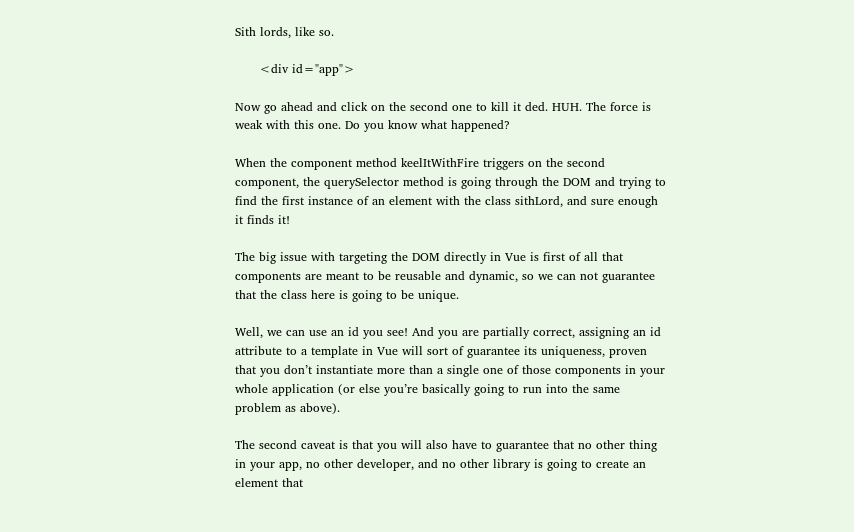Sith lords, like so.

      <div id="app">

Now go ahead and click on the second one to kill it ded. HUH. The force is weak with this one. Do you know what happened?

When the component method keelItWithFire triggers on the second component, the querySelector method is going through the DOM and trying to find the first instance of an element with the class sithLord, and sure enough it finds it!

The big issue with targeting the DOM directly in Vue is first of all that components are meant to be reusable and dynamic, so we can not guarantee that the class here is going to be unique.

Well, we can use an id you see! And you are partially correct, assigning an id attribute to a template in Vue will sort of guarantee its uniqueness, proven that you don’t instantiate more than a single one of those components in your whole application (or else you’re basically going to run into the same problem as above).

The second caveat is that you will also have to guarantee that no other thing in your app, no other developer, and no other library is going to create an element that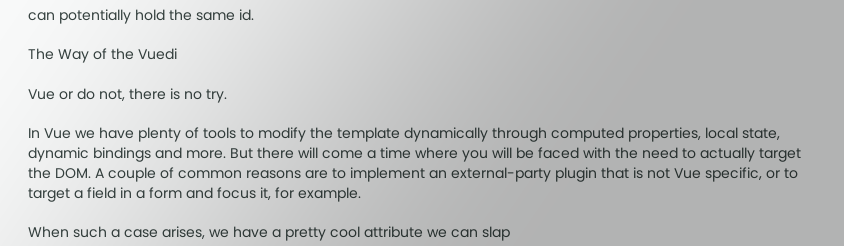can potentially hold the same id.

The Way of the Vuedi

Vue or do not, there is no try.

In Vue we have plenty of tools to modify the template dynamically through computed properties, local state, dynamic bindings and more. But there will come a time where you will be faced with the need to actually target the DOM. A couple of common reasons are to implement an external-party plugin that is not Vue specific, or to target a field in a form and focus it, for example.

When such a case arises, we have a pretty cool attribute we can slap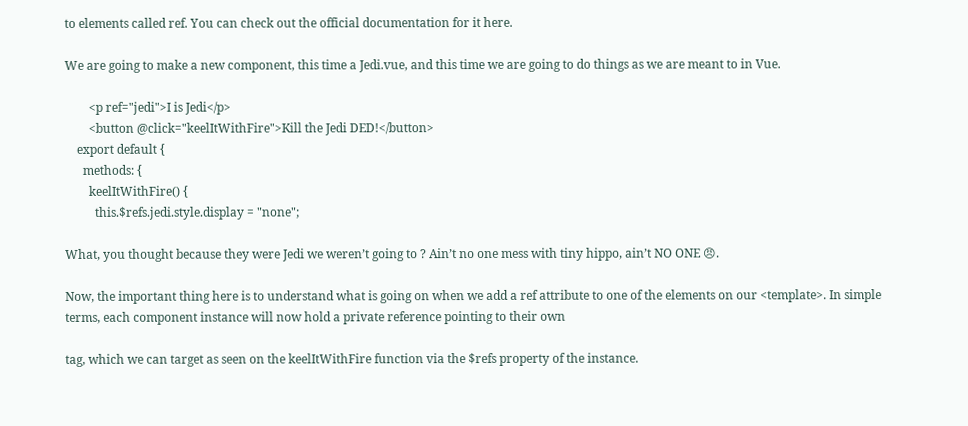to elements called ref. You can check out the official documentation for it here.

We are going to make a new component, this time a Jedi.vue, and this time we are going to do things as we are meant to in Vue.

        <p ref="jedi">I is Jedi</p>
        <button @click="keelItWithFire">Kill the Jedi DED!</button>
    export default {
      methods: {
        keelItWithFire() {
          this.$refs.jedi.style.display = "none";

What, you thought because they were Jedi we weren’t going to ? Ain’t no one mess with tiny hippo, ain’t NO ONE 😠.

Now, the important thing here is to understand what is going on when we add a ref attribute to one of the elements on our <template>. In simple terms, each component instance will now hold a private reference pointing to their own

tag, which we can target as seen on the keelItWithFire function via the $refs property of the instance.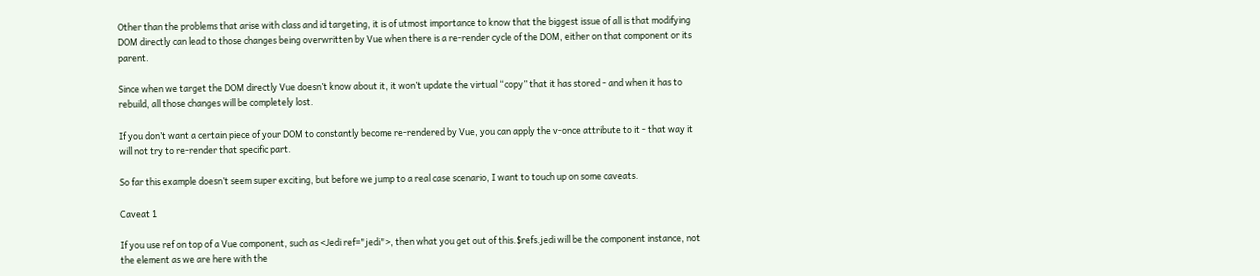Other than the problems that arise with class and id targeting, it is of utmost importance to know that the biggest issue of all is that modifying DOM directly can lead to those changes being overwritten by Vue when there is a re-render cycle of the DOM, either on that component or its parent.

Since when we target the DOM directly Vue doesn’t know about it, it won’t update the virtual “copy” that it has stored - and when it has to rebuild, all those changes will be completely lost.

If you don’t want a certain piece of your DOM to constantly become re-rendered by Vue, you can apply the v-once attribute to it - that way it will not try to re-render that specific part.

So far this example doesn’t seem super exciting, but before we jump to a real case scenario, I want to touch up on some caveats.

Caveat 1

If you use ref on top of a Vue component, such as <Jedi ref="jedi">, then what you get out of this.$refs.jedi will be the component instance, not the element as we are here with the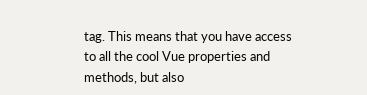tag. This means that you have access to all the cool Vue properties and methods, but also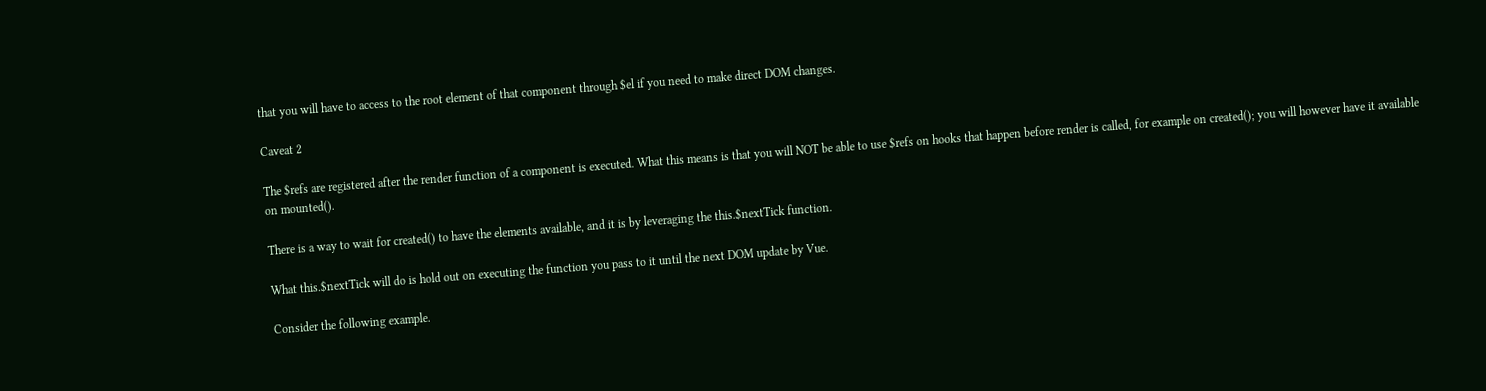that you will have to access to the root element of that component through $el if you need to make direct DOM changes.

Caveat 2

The $refs are registered after the render function of a component is executed. What this means is that you will NOT be able to use $refs on hooks that happen before render is called, for example on created(); you will however have it available on mounted().

There is a way to wait for created() to have the elements available, and it is by leveraging the this.$nextTick function.

What this.$nextTick will do is hold out on executing the function you pass to it until the next DOM update by Vue.

Consider the following example.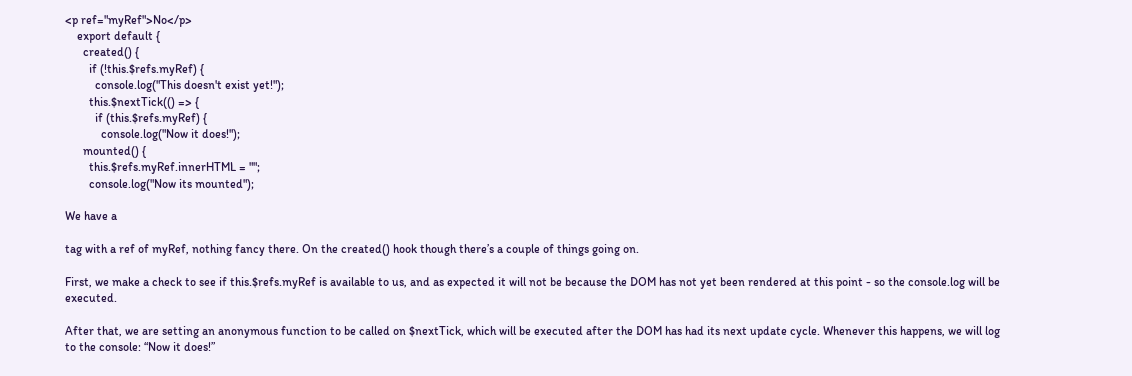<p ref="myRef">No</p>
    export default {
      created() {
        if (!this.$refs.myRef) {
          console.log("This doesn't exist yet!");
        this.$nextTick(() => {
          if (this.$refs.myRef) {
            console.log("Now it does!");
      mounted() {
        this.$refs.myRef.innerHTML = "";
        console.log("Now its mounted");

We have a

tag with a ref of myRef, nothing fancy there. On the created() hook though there’s a couple of things going on.

First, we make a check to see if this.$refs.myRef is available to us, and as expected it will not be because the DOM has not yet been rendered at this point - so the console.log will be executed.

After that, we are setting an anonymous function to be called on $nextTick, which will be executed after the DOM has had its next update cycle. Whenever this happens, we will log to the console: “Now it does!”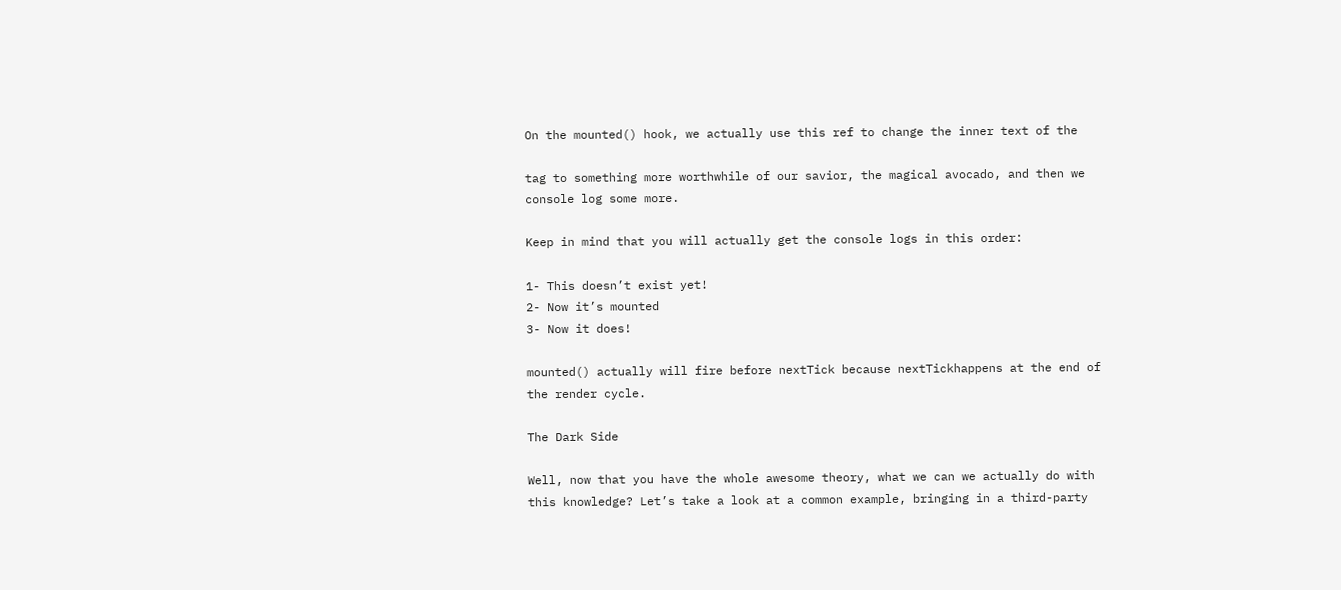On the mounted() hook, we actually use this ref to change the inner text of the

tag to something more worthwhile of our savior, the magical avocado, and then we console log some more.

Keep in mind that you will actually get the console logs in this order:

1- This doesn’t exist yet!
2- Now it’s mounted
3- Now it does!

mounted() actually will fire before nextTick because nextTickhappens at the end of the render cycle.

The Dark Side

Well, now that you have the whole awesome theory, what we can we actually do with this knowledge? Let’s take a look at a common example, bringing in a third-party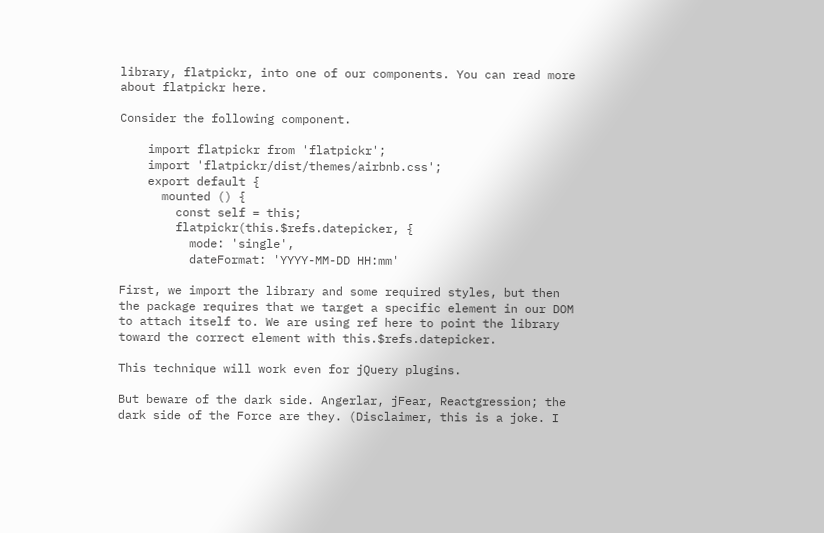library, flatpickr, into one of our components. You can read more about flatpickr here.

Consider the following component.

    import flatpickr from 'flatpickr';
    import 'flatpickr/dist/themes/airbnb.css';
    export default {
      mounted () {
        const self = this;
        flatpickr(this.$refs.datepicker, {
          mode: 'single',
          dateFormat: 'YYYY-MM-DD HH:mm'

First, we import the library and some required styles, but then the package requires that we target a specific element in our DOM to attach itself to. We are using ref here to point the library toward the correct element with this.$refs.datepicker.

This technique will work even for jQuery plugins.

But beware of the dark side. Angerlar, jFear, Reactgression; the dark side of the Force are they. (Disclaimer, this is a joke. I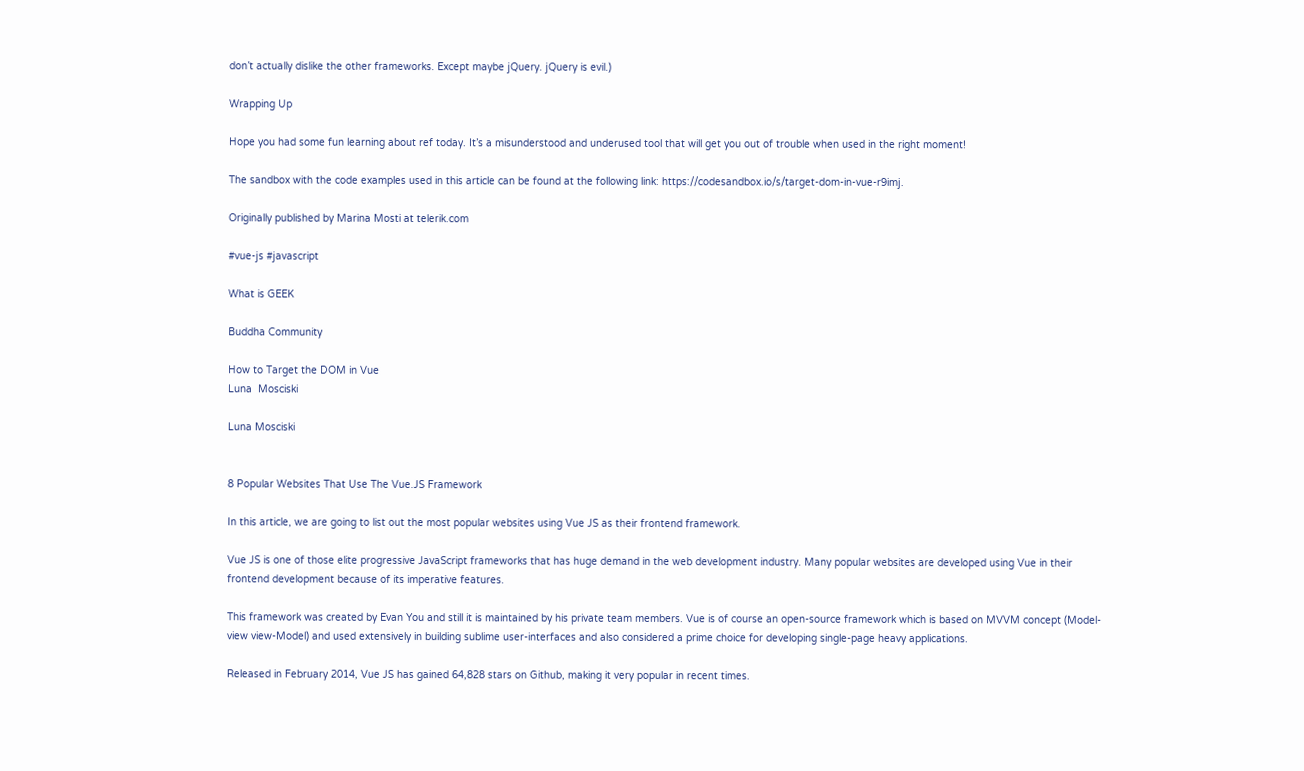don’t actually dislike the other frameworks. Except maybe jQuery. jQuery is evil.)

Wrapping Up

Hope you had some fun learning about ref today. It’s a misunderstood and underused tool that will get you out of trouble when used in the right moment!

The sandbox with the code examples used in this article can be found at the following link: https://codesandbox.io/s/target-dom-in-vue-r9imj.

Originally published by Marina Mosti at telerik.com

#vue-js #javascript

What is GEEK

Buddha Community

How to Target the DOM in Vue
Luna  Mosciski

Luna Mosciski


8 Popular Websites That Use The Vue.JS Framework

In this article, we are going to list out the most popular websites using Vue JS as their frontend framework.

Vue JS is one of those elite progressive JavaScript frameworks that has huge demand in the web development industry. Many popular websites are developed using Vue in their frontend development because of its imperative features.

This framework was created by Evan You and still it is maintained by his private team members. Vue is of course an open-source framework which is based on MVVM concept (Model-view view-Model) and used extensively in building sublime user-interfaces and also considered a prime choice for developing single-page heavy applications.

Released in February 2014, Vue JS has gained 64,828 stars on Github, making it very popular in recent times.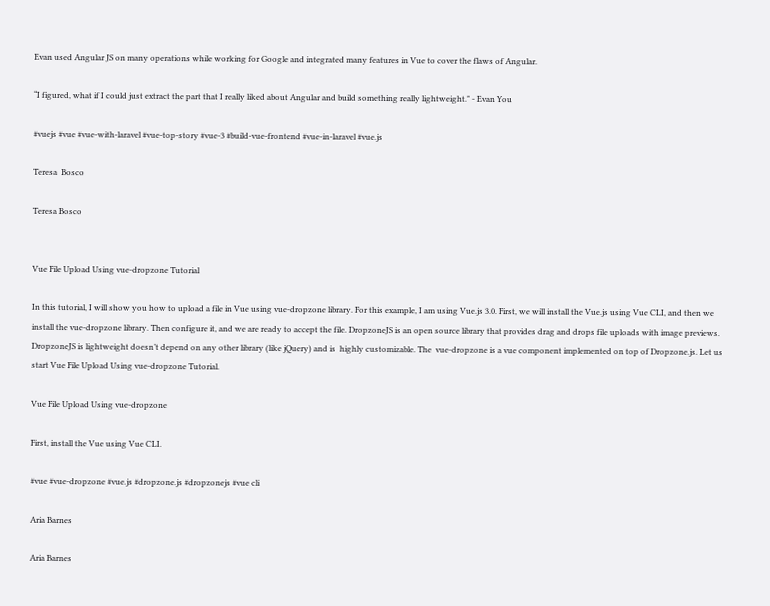Evan used Angular JS on many operations while working for Google and integrated many features in Vue to cover the flaws of Angular.

“I figured, what if I could just extract the part that I really liked about Angular and build something really lightweight." - Evan You

#vuejs #vue #vue-with-laravel #vue-top-story #vue-3 #build-vue-frontend #vue-in-laravel #vue.js

Teresa  Bosco

Teresa Bosco


Vue File Upload Using vue-dropzone Tutorial

In this tutorial, I will show you how to upload a file in Vue using vue-dropzone library. For this example, I am using Vue.js 3.0. First, we will install the Vue.js using Vue CLI, and then we install the vue-dropzone library. Then configure it, and we are ready to accept the file. DropzoneJS is an open source library that provides drag and drops file uploads with image previews. DropzoneJS is lightweight doesn’t depend on any other library (like jQuery) and is  highly customizable. The  vue-dropzone is a vue component implemented on top of Dropzone.js. Let us start Vue File Upload Using vue-dropzone Tutorial.

Vue File Upload Using vue-dropzone

First, install the Vue using Vue CLI.

#vue #vue-dropzone #vue.js #dropzone.js #dropzonejs #vue cli

Aria Barnes

Aria Barnes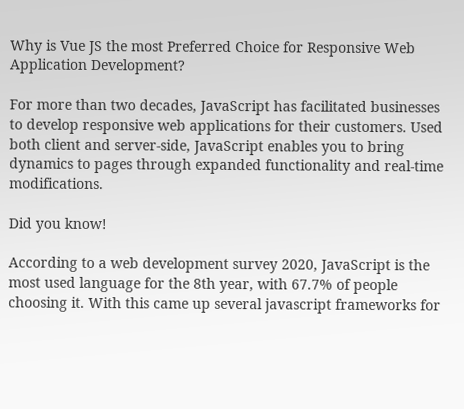Why is Vue JS the most Preferred Choice for Responsive Web Application Development?

For more than two decades, JavaScript has facilitated businesses to develop responsive web applications for their customers. Used both client and server-side, JavaScript enables you to bring dynamics to pages through expanded functionality and real-time modifications.

Did you know!

According to a web development survey 2020, JavaScript is the most used language for the 8th year, with 67.7% of people choosing it. With this came up several javascript frameworks for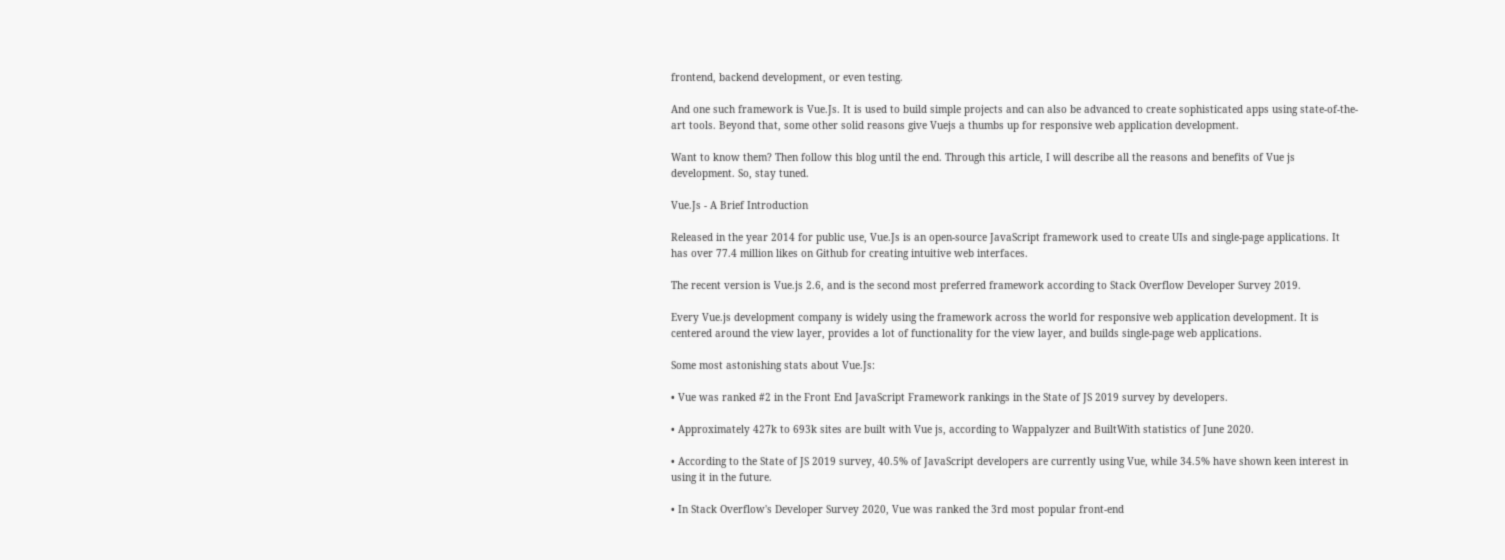frontend, backend development, or even testing.

And one such framework is Vue.Js. It is used to build simple projects and can also be advanced to create sophisticated apps using state-of-the-art tools. Beyond that, some other solid reasons give Vuejs a thumbs up for responsive web application development.

Want to know them? Then follow this blog until the end. Through this article, I will describe all the reasons and benefits of Vue js development. So, stay tuned.

Vue.Js - A Brief Introduction

Released in the year 2014 for public use, Vue.Js is an open-source JavaScript framework used to create UIs and single-page applications. It has over 77.4 million likes on Github for creating intuitive web interfaces.

The recent version is Vue.js 2.6, and is the second most preferred framework according to Stack Overflow Developer Survey 2019.

Every Vue.js development company is widely using the framework across the world for responsive web application development. It is centered around the view layer, provides a lot of functionality for the view layer, and builds single-page web applications.

Some most astonishing stats about Vue.Js:

• Vue was ranked #2 in the Front End JavaScript Framework rankings in the State of JS 2019 survey by developers.

• Approximately 427k to 693k sites are built with Vue js, according to Wappalyzer and BuiltWith statistics of June 2020.

• According to the State of JS 2019 survey, 40.5% of JavaScript developers are currently using Vue, while 34.5% have shown keen interest in using it in the future.

• In Stack Overflow's Developer Survey 2020, Vue was ranked the 3rd most popular front-end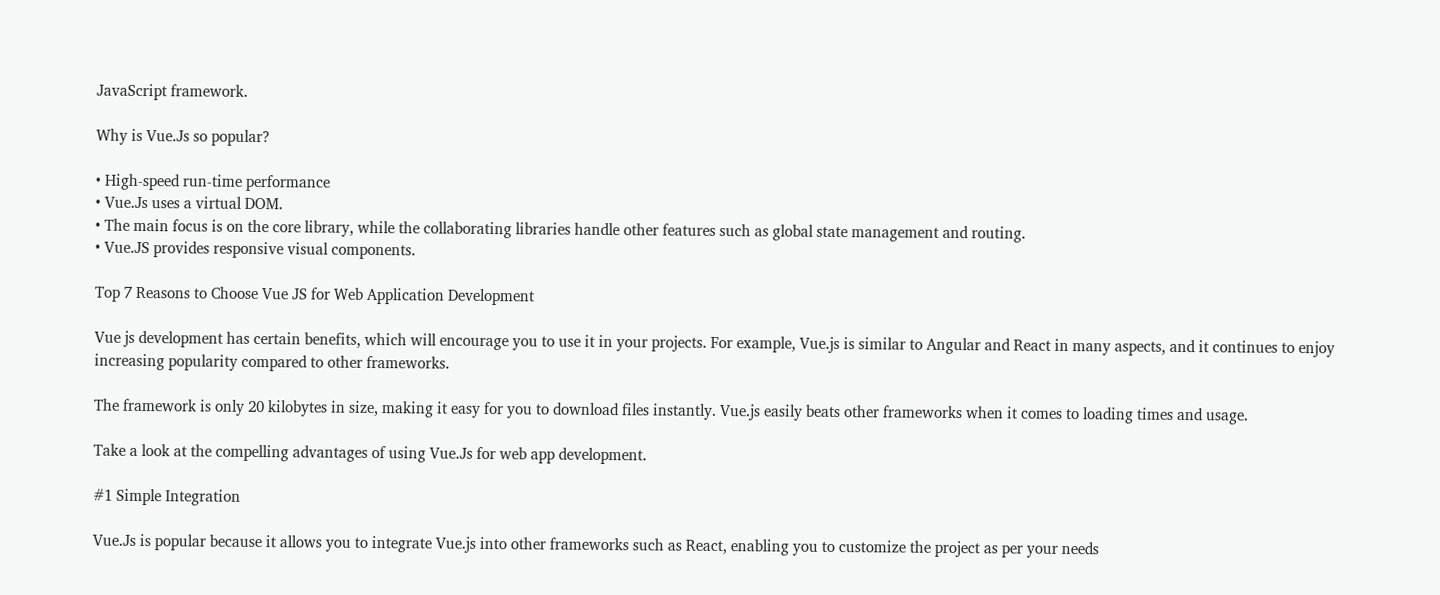JavaScript framework.

Why is Vue.Js so popular?

• High-speed run-time performance
• Vue.Js uses a virtual DOM.
• The main focus is on the core library, while the collaborating libraries handle other features such as global state management and routing.
• Vue.JS provides responsive visual components.

Top 7 Reasons to Choose Vue JS for Web Application Development

Vue js development has certain benefits, which will encourage you to use it in your projects. For example, Vue.js is similar to Angular and React in many aspects, and it continues to enjoy increasing popularity compared to other frameworks.

The framework is only 20 kilobytes in size, making it easy for you to download files instantly. Vue.js easily beats other frameworks when it comes to loading times and usage.

Take a look at the compelling advantages of using Vue.Js for web app development.

#1 Simple Integration

Vue.Js is popular because it allows you to integrate Vue.js into other frameworks such as React, enabling you to customize the project as per your needs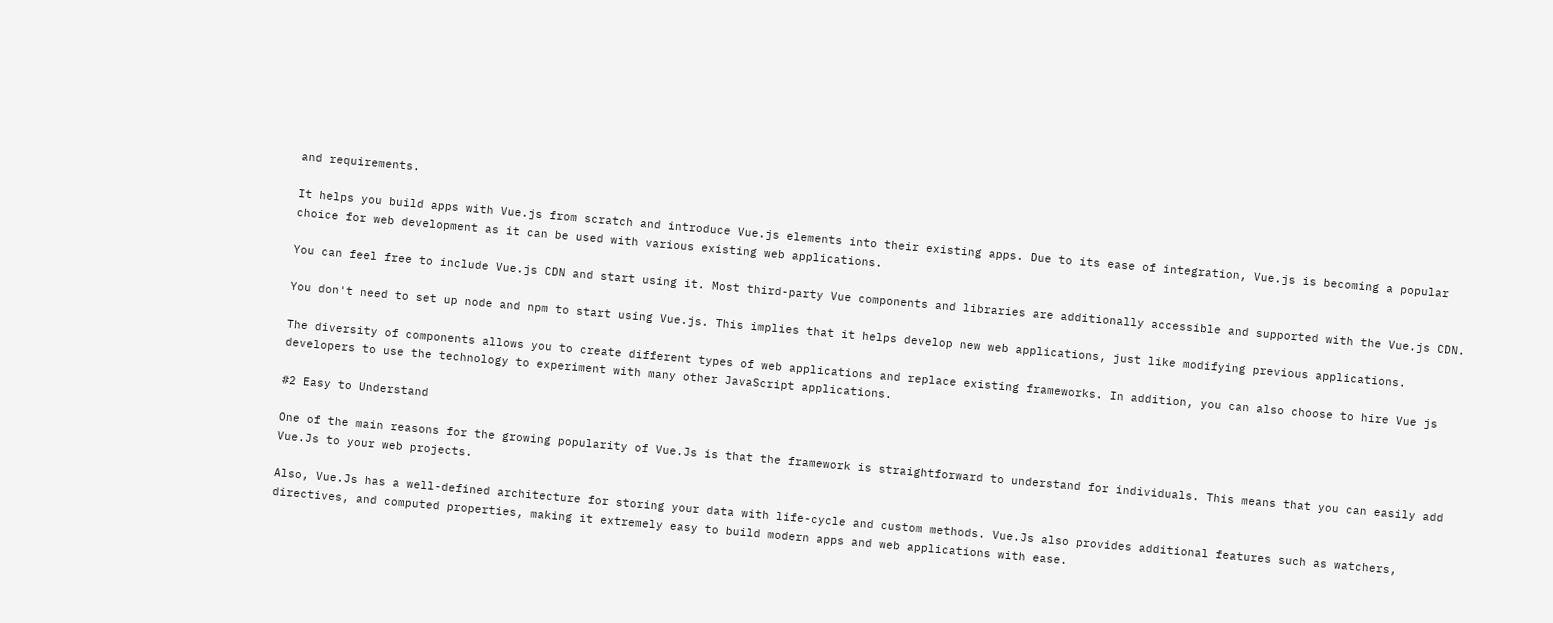and requirements.

It helps you build apps with Vue.js from scratch and introduce Vue.js elements into their existing apps. Due to its ease of integration, Vue.js is becoming a popular choice for web development as it can be used with various existing web applications.

You can feel free to include Vue.js CDN and start using it. Most third-party Vue components and libraries are additionally accessible and supported with the Vue.js CDN.

You don't need to set up node and npm to start using Vue.js. This implies that it helps develop new web applications, just like modifying previous applications.

The diversity of components allows you to create different types of web applications and replace existing frameworks. In addition, you can also choose to hire Vue js developers to use the technology to experiment with many other JavaScript applications.

#2 Easy to Understand

One of the main reasons for the growing popularity of Vue.Js is that the framework is straightforward to understand for individuals. This means that you can easily add Vue.Js to your web projects.

Also, Vue.Js has a well-defined architecture for storing your data with life-cycle and custom methods. Vue.Js also provides additional features such as watchers, directives, and computed properties, making it extremely easy to build modern apps and web applications with ease.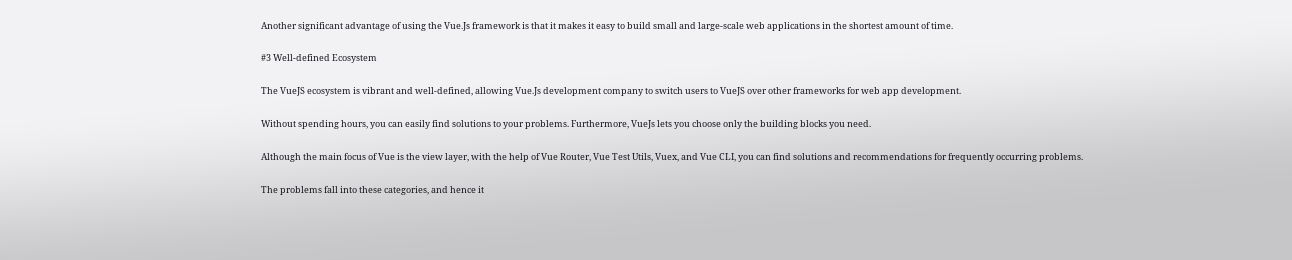Another significant advantage of using the Vue.Js framework is that it makes it easy to build small and large-scale web applications in the shortest amount of time.

#3 Well-defined Ecosystem

The VueJS ecosystem is vibrant and well-defined, allowing Vue.Js development company to switch users to VueJS over other frameworks for web app development.

Without spending hours, you can easily find solutions to your problems. Furthermore, VueJs lets you choose only the building blocks you need.

Although the main focus of Vue is the view layer, with the help of Vue Router, Vue Test Utils, Vuex, and Vue CLI, you can find solutions and recommendations for frequently occurring problems.

The problems fall into these categories, and hence it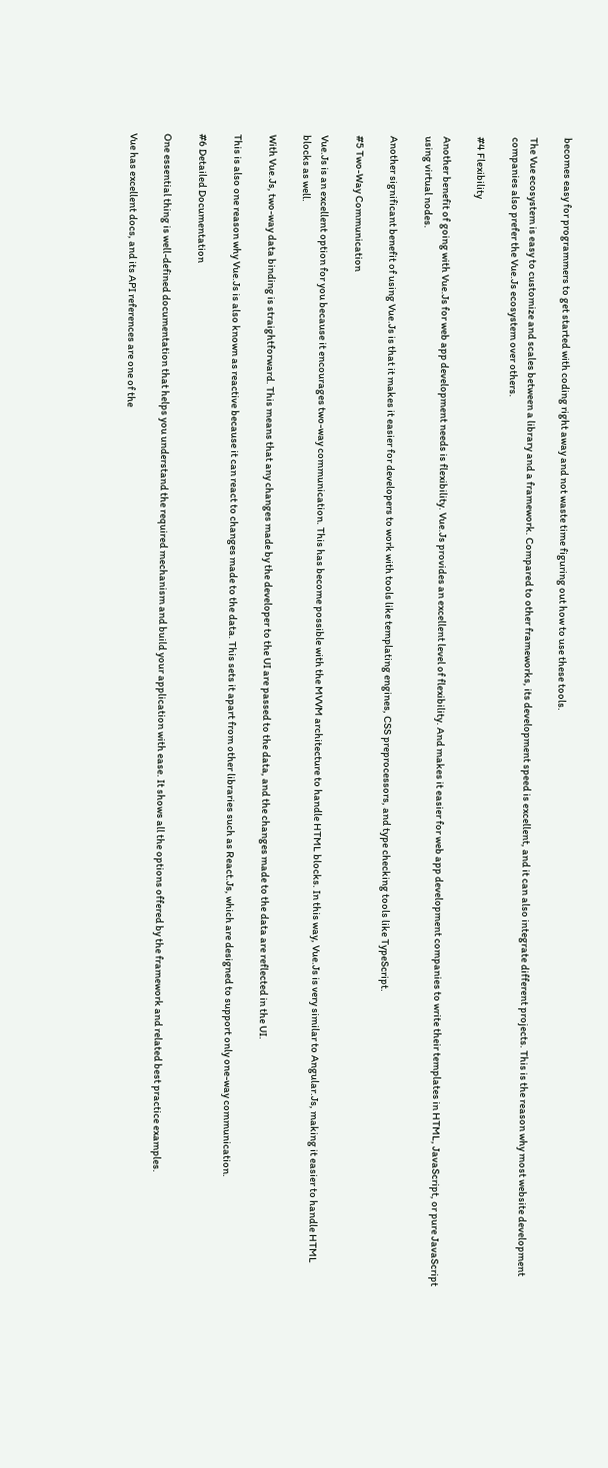becomes easy for programmers to get started with coding right away and not waste time figuring out how to use these tools.

The Vue ecosystem is easy to customize and scales between a library and a framework. Compared to other frameworks, its development speed is excellent, and it can also integrate different projects. This is the reason why most website development companies also prefer the Vue.Js ecosystem over others.

#4 Flexibility

Another benefit of going with Vue.Js for web app development needs is flexibility. Vue.Js provides an excellent level of flexibility. And makes it easier for web app development companies to write their templates in HTML, JavaScript, or pure JavaScript using virtual nodes.

Another significant benefit of using Vue.Js is that it makes it easier for developers to work with tools like templating engines, CSS preprocessors, and type checking tools like TypeScript.

#5 Two-Way Communication

Vue.Js is an excellent option for you because it encourages two-way communication. This has become possible with the MVVM architecture to handle HTML blocks. In this way, Vue.Js is very similar to Angular.Js, making it easier to handle HTML blocks as well.

With Vue.Js, two-way data binding is straightforward. This means that any changes made by the developer to the UI are passed to the data, and the changes made to the data are reflected in the UI.

This is also one reason why Vue.Js is also known as reactive because it can react to changes made to the data. This sets it apart from other libraries such as React.Js, which are designed to support only one-way communication.

#6 Detailed Documentation

One essential thing is well-defined documentation that helps you understand the required mechanism and build your application with ease. It shows all the options offered by the framework and related best practice examples.

Vue has excellent docs, and its API references are one of the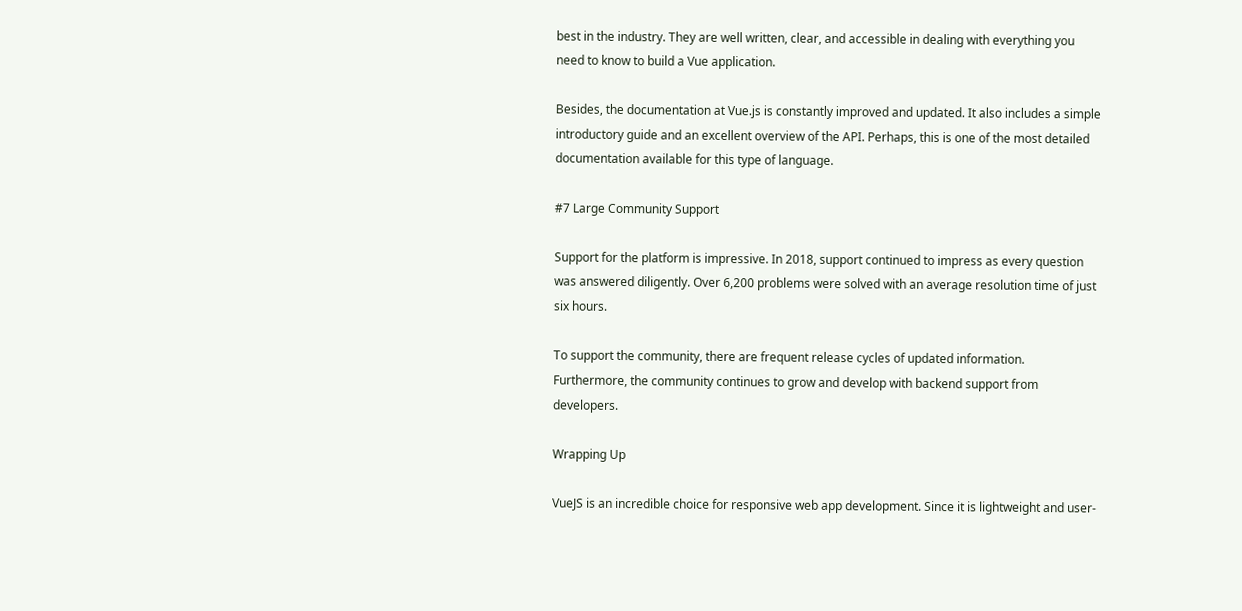best in the industry. They are well written, clear, and accessible in dealing with everything you need to know to build a Vue application.

Besides, the documentation at Vue.js is constantly improved and updated. It also includes a simple introductory guide and an excellent overview of the API. Perhaps, this is one of the most detailed documentation available for this type of language.

#7 Large Community Support

Support for the platform is impressive. In 2018, support continued to impress as every question was answered diligently. Over 6,200 problems were solved with an average resolution time of just six hours.

To support the community, there are frequent release cycles of updated information. Furthermore, the community continues to grow and develop with backend support from developers.

Wrapping Up

VueJS is an incredible choice for responsive web app development. Since it is lightweight and user-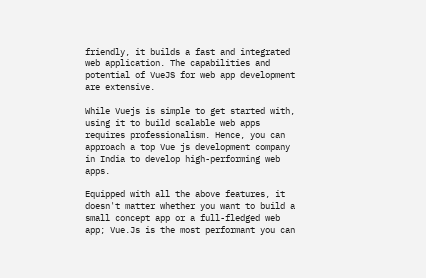friendly, it builds a fast and integrated web application. The capabilities and potential of VueJS for web app development are extensive.

While Vuejs is simple to get started with, using it to build scalable web apps requires professionalism. Hence, you can approach a top Vue js development company in India to develop high-performing web apps.

Equipped with all the above features, it doesn't matter whether you want to build a small concept app or a full-fledged web app; Vue.Js is the most performant you can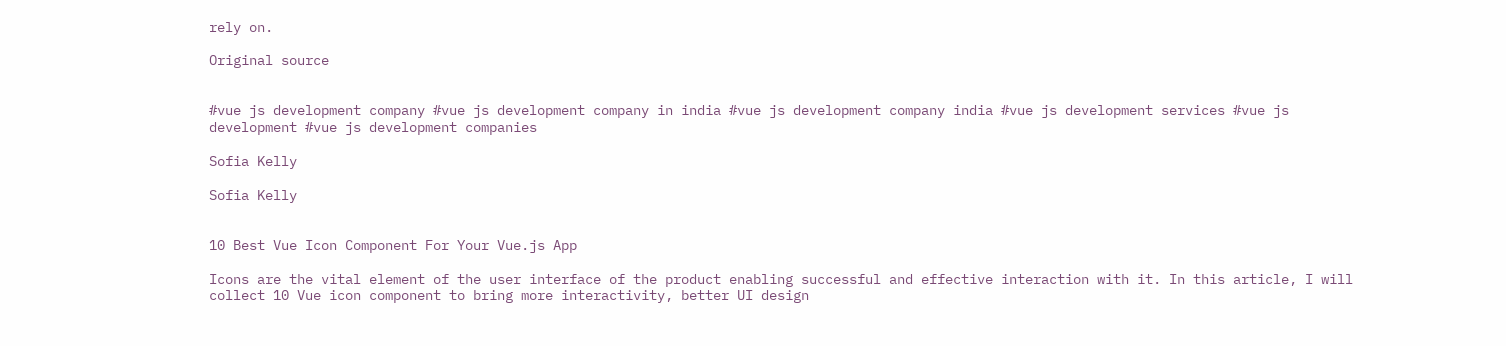rely on.

Original source


#vue js development company #vue js development company in india #vue js development company india #vue js development services #vue js development #vue js development companies

Sofia Kelly

Sofia Kelly


10 Best Vue Icon Component For Your Vue.js App

Icons are the vital element of the user interface of the product enabling successful and effective interaction with it. In this article, I will collect 10 Vue icon component to bring more interactivity, better UI design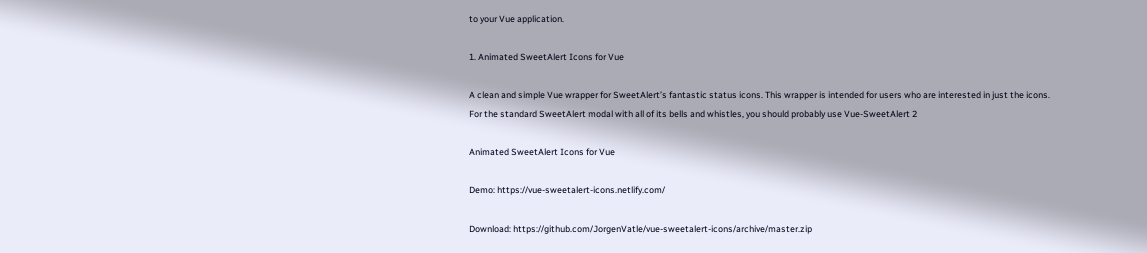to your Vue application.

1. Animated SweetAlert Icons for Vue

A clean and simple Vue wrapper for SweetAlert’s fantastic status icons. This wrapper is intended for users who are interested in just the icons. For the standard SweetAlert modal with all of its bells and whistles, you should probably use Vue-SweetAlert 2

Animated SweetAlert Icons for Vue

Demo: https://vue-sweetalert-icons.netlify.com/

Download: https://github.com/JorgenVatle/vue-sweetalert-icons/archive/master.zip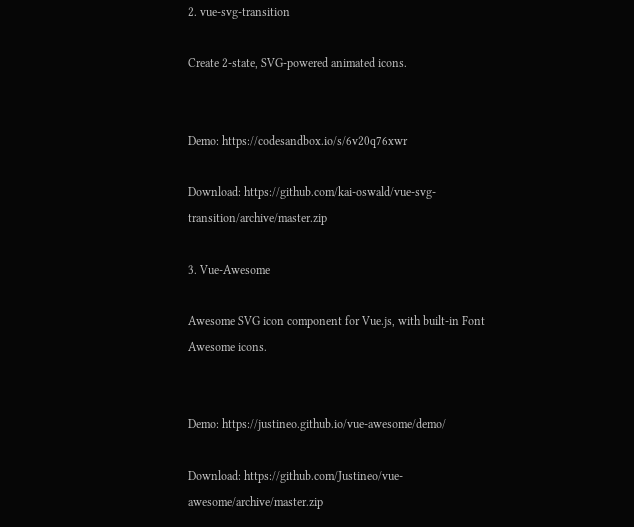2. vue-svg-transition

Create 2-state, SVG-powered animated icons.


Demo: https://codesandbox.io/s/6v20q76xwr

Download: https://github.com/kai-oswald/vue-svg-transition/archive/master.zip

3. Vue-Awesome

Awesome SVG icon component for Vue.js, with built-in Font Awesome icons.


Demo: https://justineo.github.io/vue-awesome/demo/

Download: https://github.com/Justineo/vue-awesome/archive/master.zip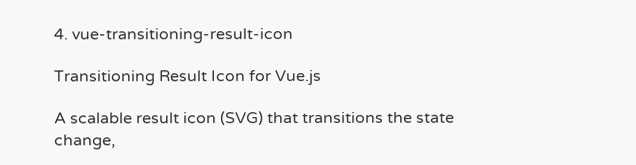4. vue-transitioning-result-icon

Transitioning Result Icon for Vue.js

A scalable result icon (SVG) that transitions the state change,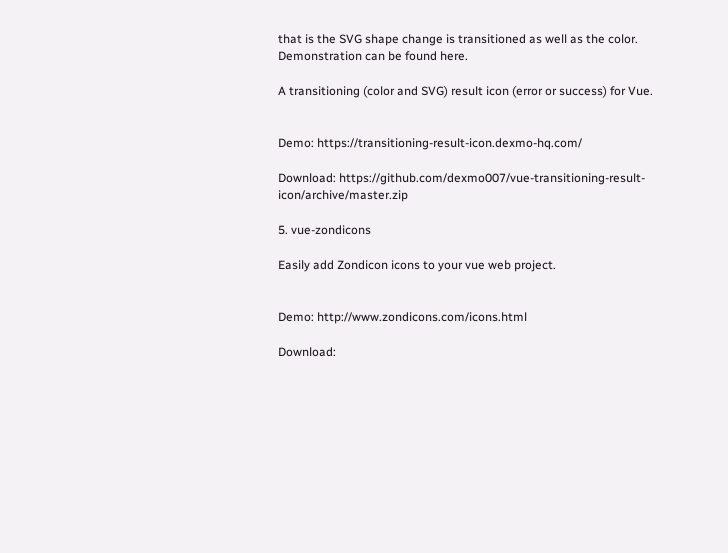that is the SVG shape change is transitioned as well as the color. Demonstration can be found here.

A transitioning (color and SVG) result icon (error or success) for Vue.


Demo: https://transitioning-result-icon.dexmo-hq.com/

Download: https://github.com/dexmo007/vue-transitioning-result-icon/archive/master.zip

5. vue-zondicons

Easily add Zondicon icons to your vue web project.


Demo: http://www.zondicons.com/icons.html

Download: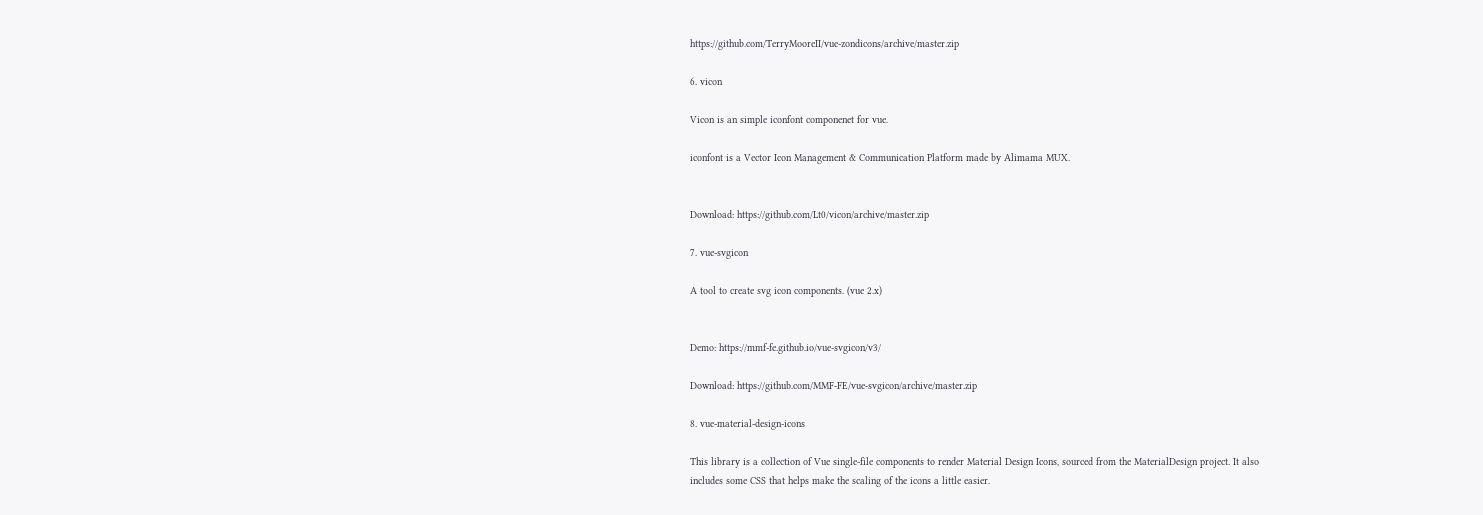https://github.com/TerryMooreII/vue-zondicons/archive/master.zip

6. vicon

Vicon is an simple iconfont componenet for vue.

iconfont is a Vector Icon Management & Communication Platform made by Alimama MUX.


Download: https://github.com/Lt0/vicon/archive/master.zip

7. vue-svgicon

A tool to create svg icon components. (vue 2.x)


Demo: https://mmf-fe.github.io/vue-svgicon/v3/

Download: https://github.com/MMF-FE/vue-svgicon/archive/master.zip

8. vue-material-design-icons

This library is a collection of Vue single-file components to render Material Design Icons, sourced from the MaterialDesign project. It also includes some CSS that helps make the scaling of the icons a little easier.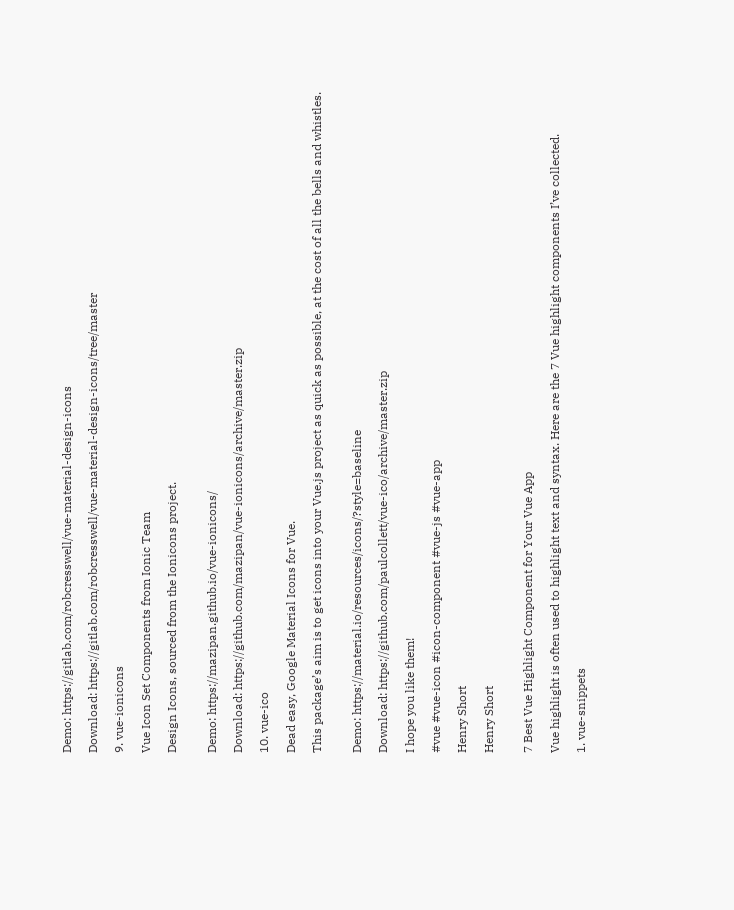Demo: https://gitlab.com/robcresswell/vue-material-design-icons

Download: https://gitlab.com/robcresswell/vue-material-design-icons/tree/master

9. vue-ionicons

Vue Icon Set Components from Ionic Team

Design Icons, sourced from the Ionicons project.


Demo: https://mazipan.github.io/vue-ionicons/

Download: https://github.com/mazipan/vue-ionicons/archive/master.zip

10. vue-ico

Dead easy, Google Material Icons for Vue.

This package’s aim is to get icons into your Vue.js project as quick as possible, at the cost of all the bells and whistles.


Demo: https://material.io/resources/icons/?style=baseline

Download: https://github.com/paulcollett/vue-ico/archive/master.zip

I hope you like them!

#vue #vue-icon #icon-component #vue-js #vue-app

Henry Short

Henry Short


7 Best Vue Highlight Component for Your Vue App

Vue highlight is often used to highlight text and syntax. Here are the 7 Vue highlight components I’ve collected.

1. vue-snippets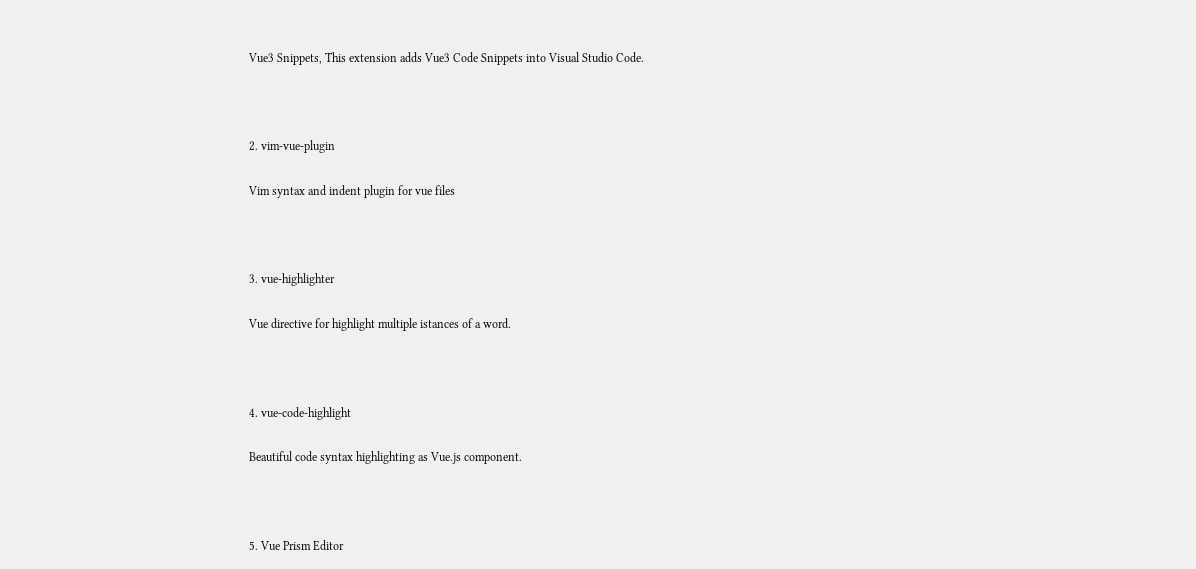Vue3 Snippets, This extension adds Vue3 Code Snippets into Visual Studio Code.



2. vim-vue-plugin

Vim syntax and indent plugin for vue files



3. vue-highlighter

Vue directive for highlight multiple istances of a word.



4. vue-code-highlight

Beautiful code syntax highlighting as Vue.js component.



5. Vue Prism Editor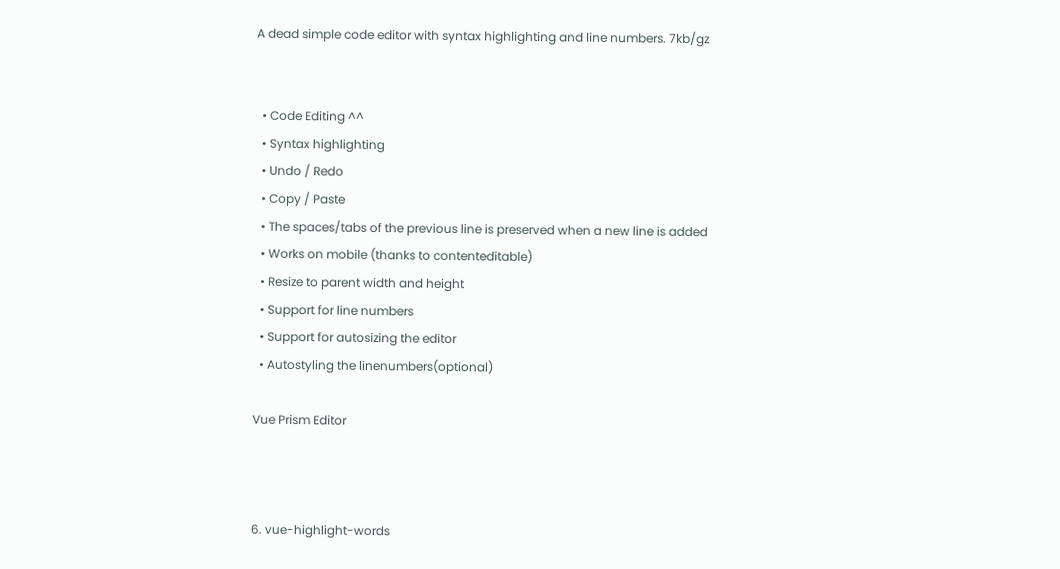A dead simple code editor with syntax highlighting and line numbers. 7kb/gz


  • Code Editing ^^
  • Syntax highlighting
  • Undo / Redo
  • Copy / Paste
  • The spaces/tabs of the previous line is preserved when a new line is added
  • Works on mobile (thanks to contenteditable)
  • Resize to parent width and height
  • Support for line numbers
  • Support for autosizing the editor
  • Autostyling the linenumbers(optional)

Vue Prism Editor



6. vue-highlight-words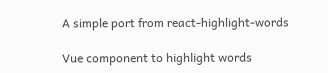A simple port from react-highlight-words

Vue component to highlight words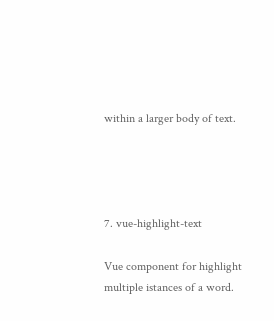within a larger body of text.




7. vue-highlight-text

Vue component for highlight multiple istances of a word.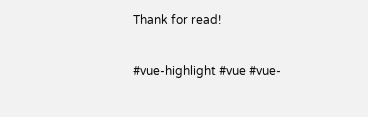Thank for read!

#vue-highlight #vue #vue-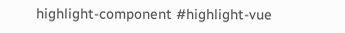highlight-component #highlight-vue